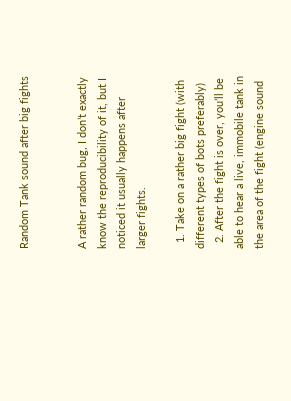Random Tank sound after big fights


A rather random bug, I don’t exactly know the reproducibility of it, but I noticed it usually happens after larger fights.

  1. Take on a rather big fight (with different types of bots preferably)
  2. After the fight is over, you’ll be able to hear a live, immobile tank in the area of the fight (engine sound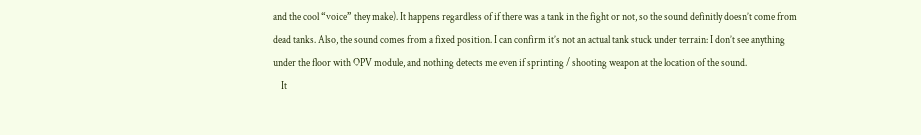and the cool “voice” they make). It happens regardless of if there was a tank in the fight or not, so the sound definitly doesn’t come from dead tanks. Also, the sound comes from a fixed position. I can confirm it’s not an actual tank stuck under terrain: I don’t see anything under the floor with OPV module, and nothing detects me even if sprinting / shooting weapon at the location of the sound.
    It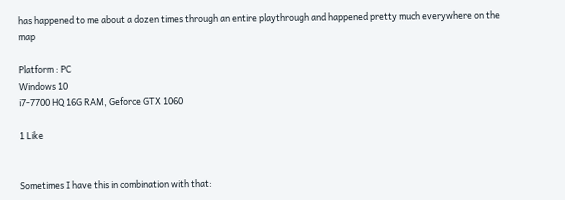has happened to me about a dozen times through an entire playthrough and happened pretty much everywhere on the map

Platform : PC
Windows 10
i7-7700 HQ 16G RAM, Geforce GTX 1060

1 Like


Sometimes I have this in combination with that: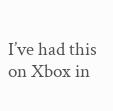I’ve had this on Xbox in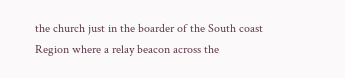the church just in the boarder of the South coast Region where a relay beacon across the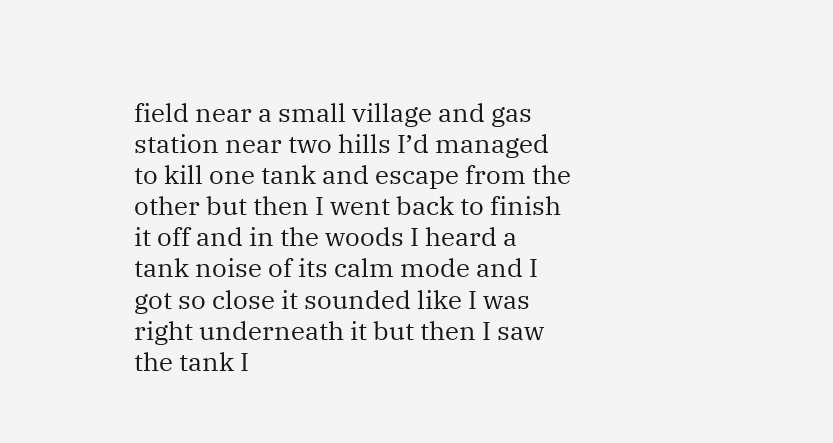field near a small village and gas station near two hills I’d managed to kill one tank and escape from the other but then I went back to finish it off and in the woods I heard a tank noise of its calm mode and I got so close it sounded like I was right underneath it but then I saw the tank I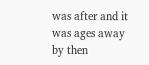was after and it was ages away by then